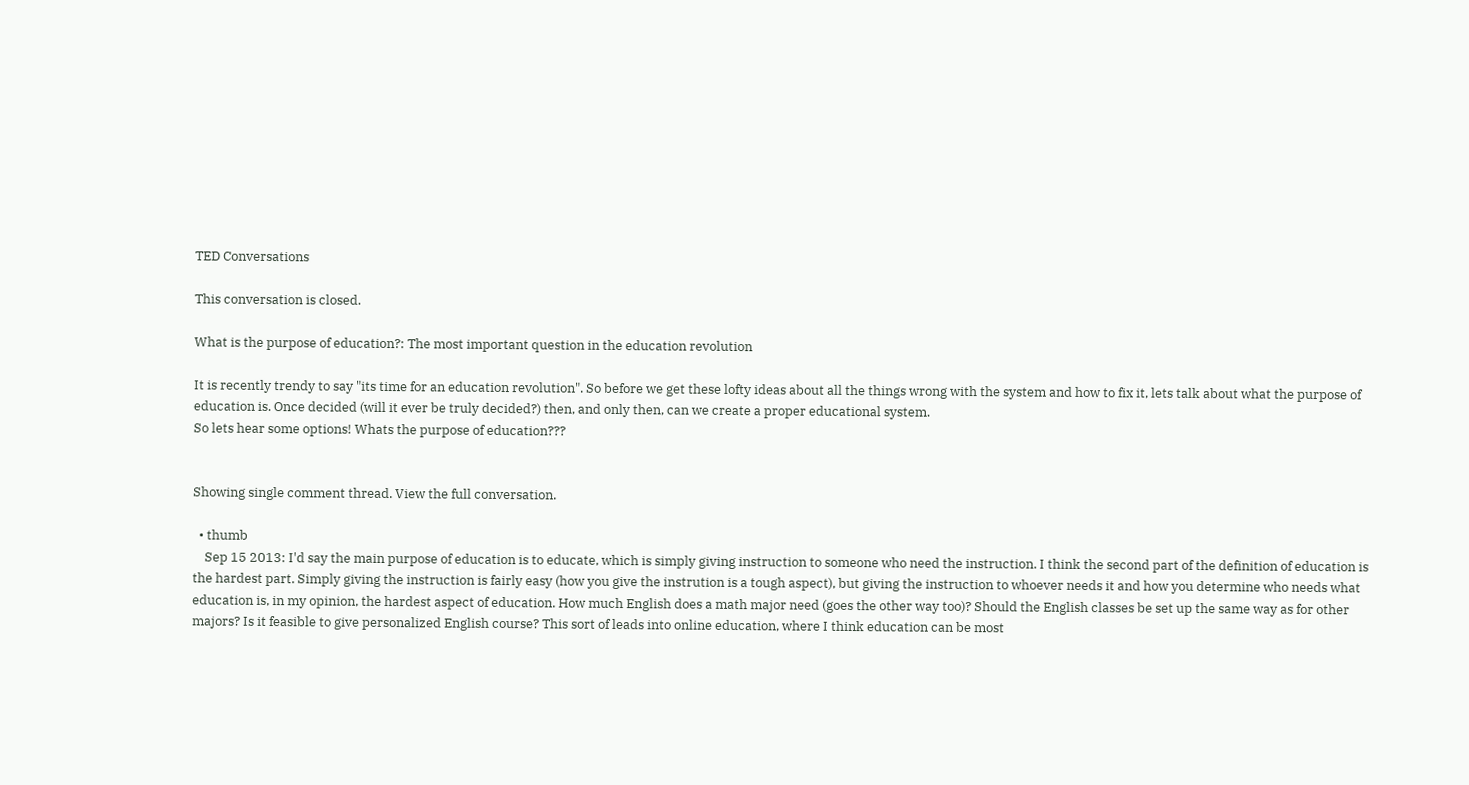TED Conversations

This conversation is closed.

What is the purpose of education?: The most important question in the education revolution

It is recently trendy to say "its time for an education revolution". So before we get these lofty ideas about all the things wrong with the system and how to fix it, lets talk about what the purpose of education is. Once decided (will it ever be truly decided?) then, and only then, can we create a proper educational system.
So lets hear some options! Whats the purpose of education???


Showing single comment thread. View the full conversation.

  • thumb
    Sep 15 2013: I'd say the main purpose of education is to educate, which is simply giving instruction to someone who need the instruction. I think the second part of the definition of education is the hardest part. Simply giving the instruction is fairly easy (how you give the instrution is a tough aspect), but giving the instruction to whoever needs it and how you determine who needs what education is, in my opinion, the hardest aspect of education. How much English does a math major need (goes the other way too)? Should the English classes be set up the same way as for other majors? Is it feasible to give personalized English course? This sort of leads into online education, where I think education can be most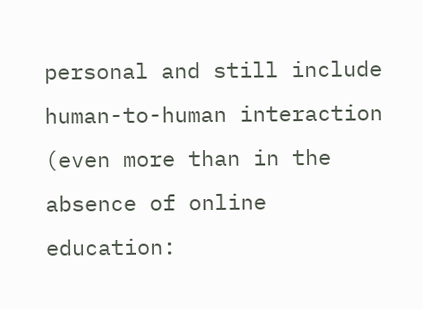personal and still include human-to-human interaction (even more than in the absence of online education: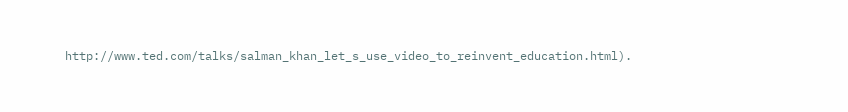http://www.ted.com/talks/salman_khan_let_s_use_video_to_reinvent_education.html).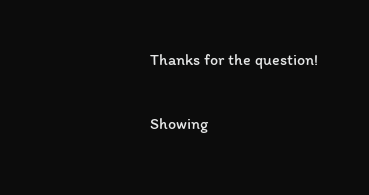Thanks for the question!

Showing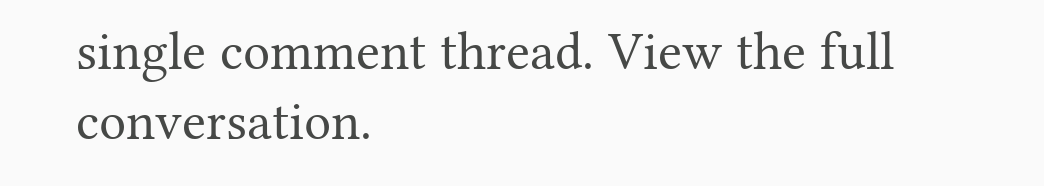single comment thread. View the full conversation.